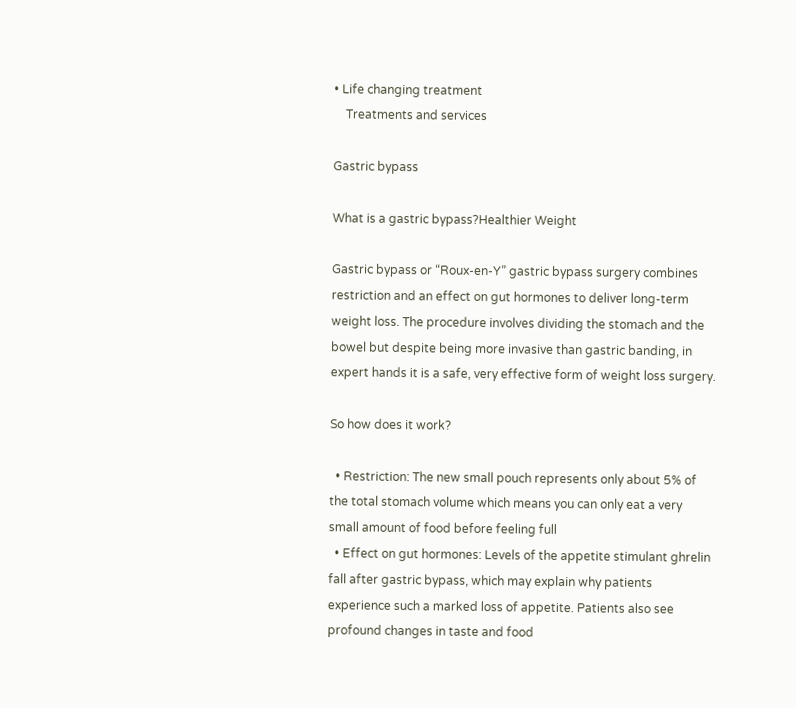• Life changing treatment
    Treatments and services

Gastric bypass

What is a gastric bypass?Healthier Weight

Gastric bypass or “Roux-en-Y” gastric bypass surgery combines restriction and an effect on gut hormones to deliver long-term weight loss. The procedure involves dividing the stomach and the bowel but despite being more invasive than gastric banding, in expert hands it is a safe, very effective form of weight loss surgery.

So how does it work?

  • Restriction: The new small pouch represents only about 5% of the total stomach volume which means you can only eat a very small amount of food before feeling full
  • Effect on gut hormones: Levels of the appetite stimulant ghrelin fall after gastric bypass, which may explain why patients experience such a marked loss of appetite. Patients also see profound changes in taste and food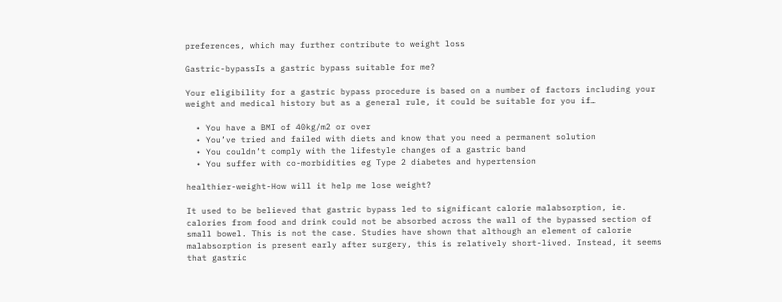preferences, which may further contribute to weight loss

Gastric-bypassIs a gastric bypass suitable for me?

Your eligibility for a gastric bypass procedure is based on a number of factors including your weight and medical history but as a general rule, it could be suitable for you if…

  • You have a BMI of 40kg/m2 or over
  • You’ve tried and failed with diets and know that you need a permanent solution
  • You couldn’t comply with the lifestyle changes of a gastric band
  • You suffer with co-morbidities eg Type 2 diabetes and hypertension

healthier-weight-How will it help me lose weight?

It used to be believed that gastric bypass led to significant calorie malabsorption, ie. calories from food and drink could not be absorbed across the wall of the bypassed section of small bowel. This is not the case. Studies have shown that although an element of calorie malabsorption is present early after surgery, this is relatively short-lived. Instead, it seems that gastric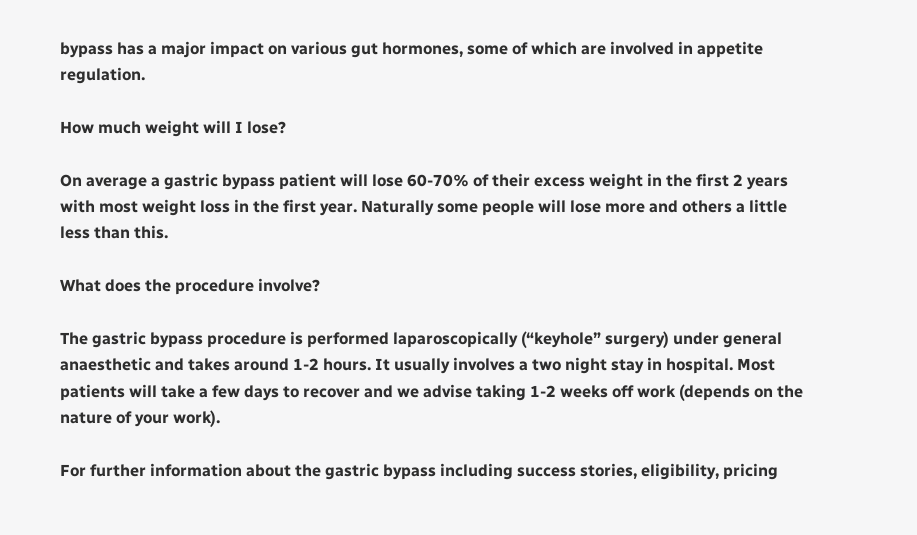bypass has a major impact on various gut hormones, some of which are involved in appetite regulation.

How much weight will I lose?

On average a gastric bypass patient will lose 60-70% of their excess weight in the first 2 years with most weight loss in the first year. Naturally some people will lose more and others a little less than this.

What does the procedure involve?

The gastric bypass procedure is performed laparoscopically (“keyhole” surgery) under general anaesthetic and takes around 1-2 hours. It usually involves a two night stay in hospital. Most patients will take a few days to recover and we advise taking 1-2 weeks off work (depends on the nature of your work).

For further information about the gastric bypass including success stories, eligibility, pricing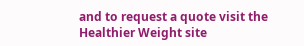and to request a quote visit the Healthier Weight site